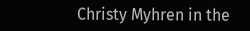Christy Myhren in the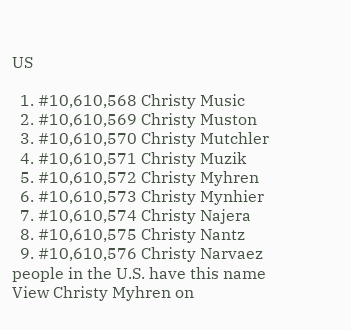US

  1. #10,610,568 Christy Music
  2. #10,610,569 Christy Muston
  3. #10,610,570 Christy Mutchler
  4. #10,610,571 Christy Muzik
  5. #10,610,572 Christy Myhren
  6. #10,610,573 Christy Mynhier
  7. #10,610,574 Christy Najera
  8. #10,610,575 Christy Nantz
  9. #10,610,576 Christy Narvaez
people in the U.S. have this name View Christy Myhren on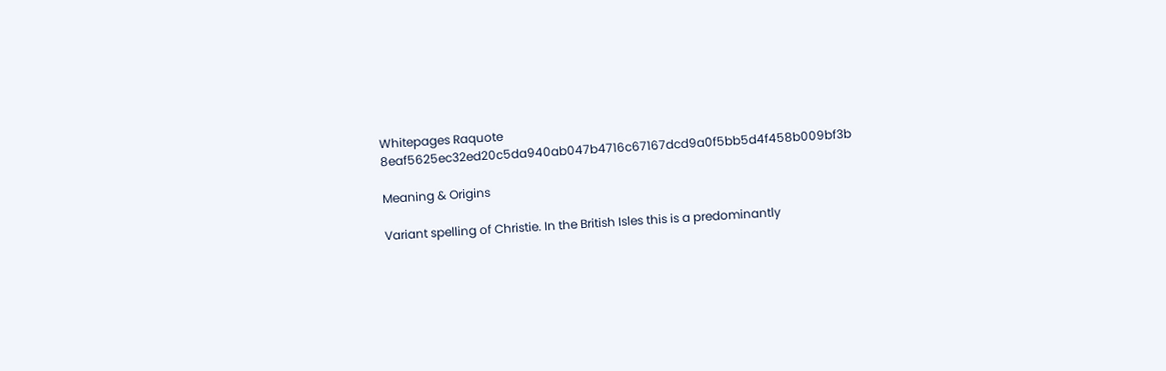Whitepages Raquote 8eaf5625ec32ed20c5da940ab047b4716c67167dcd9a0f5bb5d4f458b009bf3b

Meaning & Origins

Variant spelling of Christie. In the British Isles this is a predominantly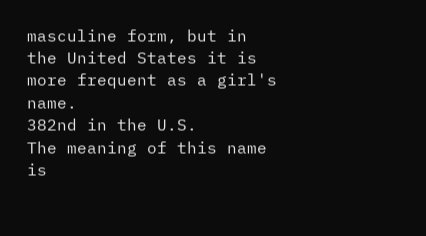masculine form, but in the United States it is more frequent as a girl's name.
382nd in the U.S.
The meaning of this name is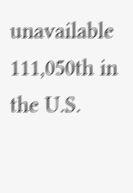unavailable
111,050th in the U.S.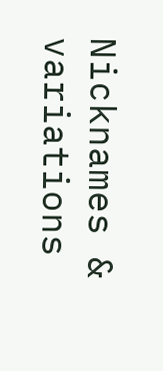Nicknames & variations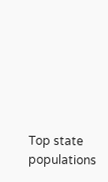Top state populations